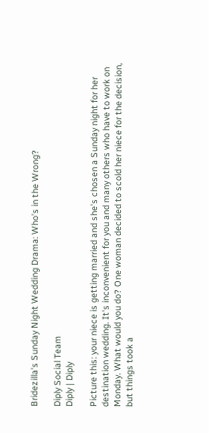Bridezilla's Sunday Night Wedding Drama: Who's in the Wrong?

Diply Social Team
Diply | Diply

Picture this: your niece is getting married and she's chosen a Sunday night for her destination wedding. It's inconvenient for you and many others who have to work on Monday. What would you do? One woman decided to scold her niece for the decision, but things took a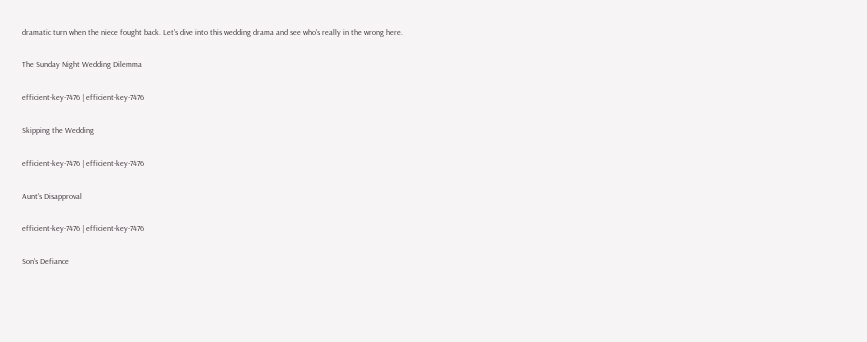dramatic turn when the niece fought back. Let's dive into this wedding drama and see who's really in the wrong here.

The Sunday Night Wedding Dilemma

efficient-key-7476 | efficient-key-7476

Skipping the Wedding

efficient-key-7476 | efficient-key-7476

Aunt's Disapproval

efficient-key-7476 | efficient-key-7476

Son's Defiance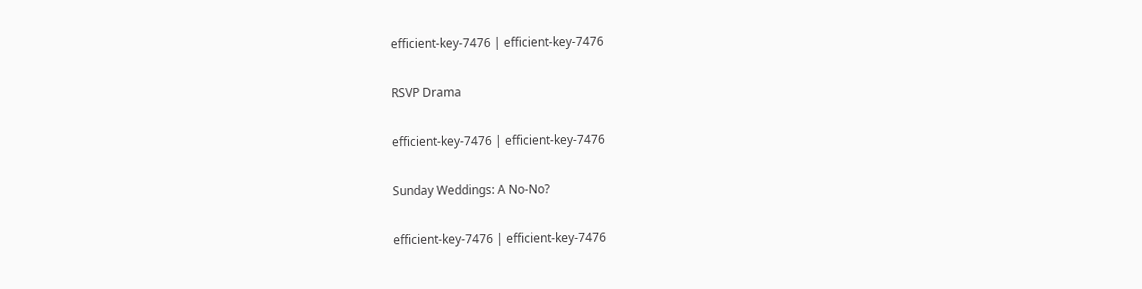efficient-key-7476 | efficient-key-7476

RSVP Drama

efficient-key-7476 | efficient-key-7476

Sunday Weddings: A No-No?

efficient-key-7476 | efficient-key-7476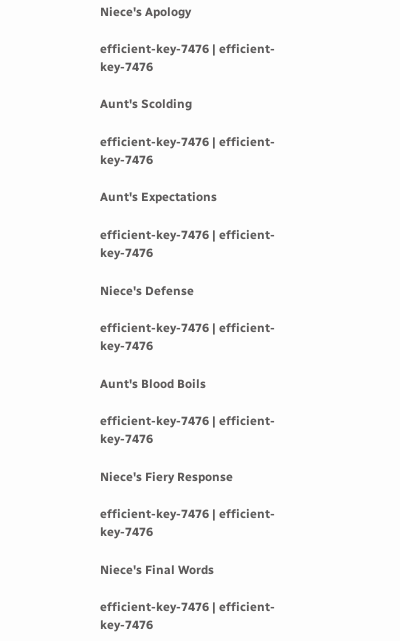Niece's Apology

efficient-key-7476 | efficient-key-7476

Aunt's Scolding

efficient-key-7476 | efficient-key-7476

Aunt's Expectations

efficient-key-7476 | efficient-key-7476

Niece's Defense

efficient-key-7476 | efficient-key-7476

Aunt's Blood Boils

efficient-key-7476 | efficient-key-7476

Niece's Fiery Response

efficient-key-7476 | efficient-key-7476

Niece's Final Words

efficient-key-7476 | efficient-key-7476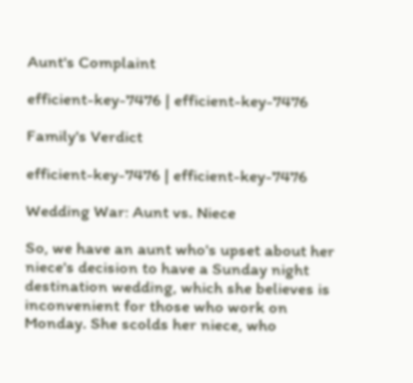Aunt's Complaint

efficient-key-7476 | efficient-key-7476

Family's Verdict

efficient-key-7476 | efficient-key-7476

Wedding War: Aunt vs. Niece

So, we have an aunt who's upset about her niece's decision to have a Sunday night destination wedding, which she believes is inconvenient for those who work on Monday. She scolds her niece, who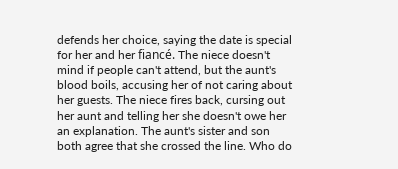defends her choice, saying the date is special for her and her fiancé. The niece doesn't mind if people can't attend, but the aunt's blood boils, accusing her of not caring about her guests. The niece fires back, cursing out her aunt and telling her she doesn't owe her an explanation. The aunt's sister and son both agree that she crossed the line. Who do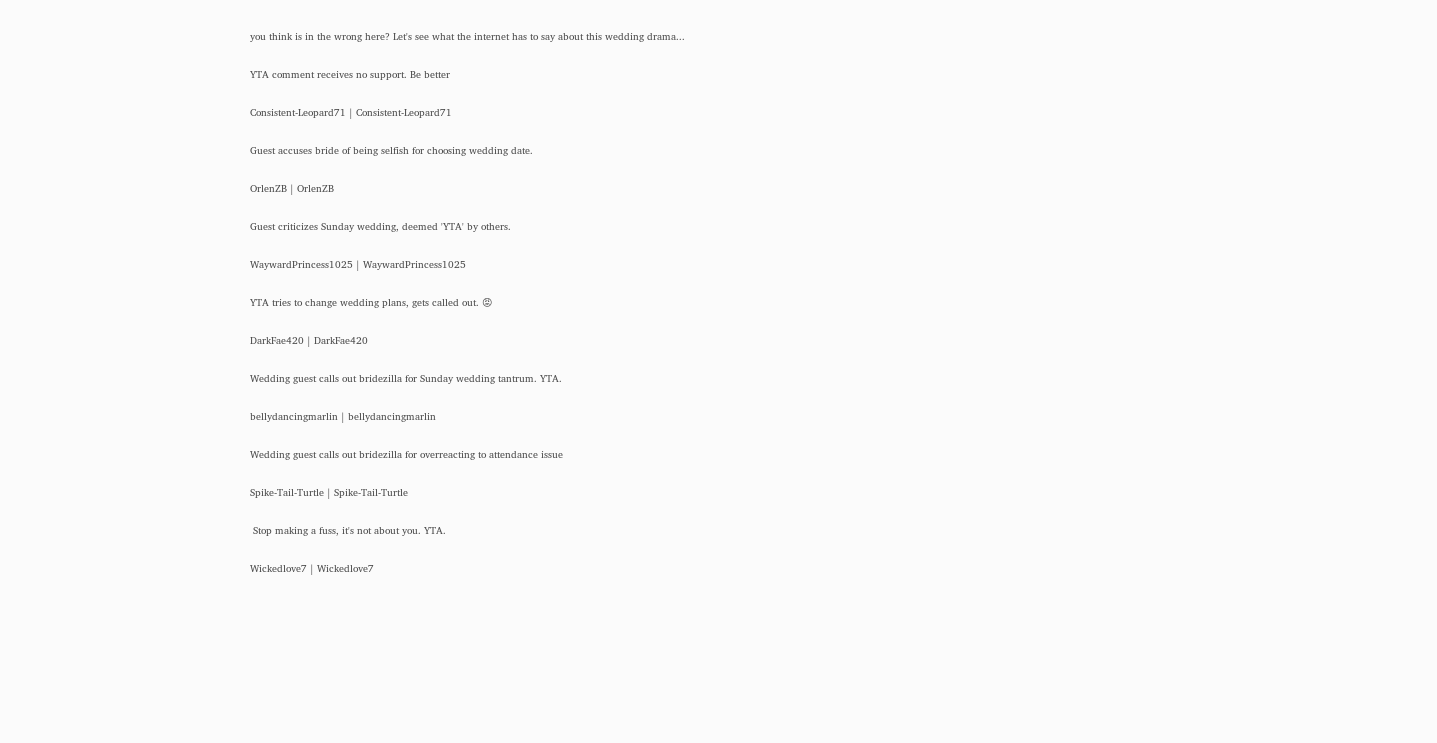you think is in the wrong here? Let's see what the internet has to say about this wedding drama...

YTA comment receives no support. Be better

Consistent-Leopard71 | Consistent-Leopard71

Guest accuses bride of being selfish for choosing wedding date.

OrlenZB | OrlenZB

Guest criticizes Sunday wedding, deemed 'YTA' by others.

WaywardPrincess1025 | WaywardPrincess1025

YTA tries to change wedding plans, gets called out. 😡

DarkFae420 | DarkFae420

Wedding guest calls out bridezilla for Sunday wedding tantrum. YTA.

bellydancingmarlin | bellydancingmarlin

Wedding guest calls out bridezilla for overreacting to attendance issue

Spike-Tail-Turtle | Spike-Tail-Turtle

 Stop making a fuss, it's not about you. YTA.

Wickedlove7 | Wickedlove7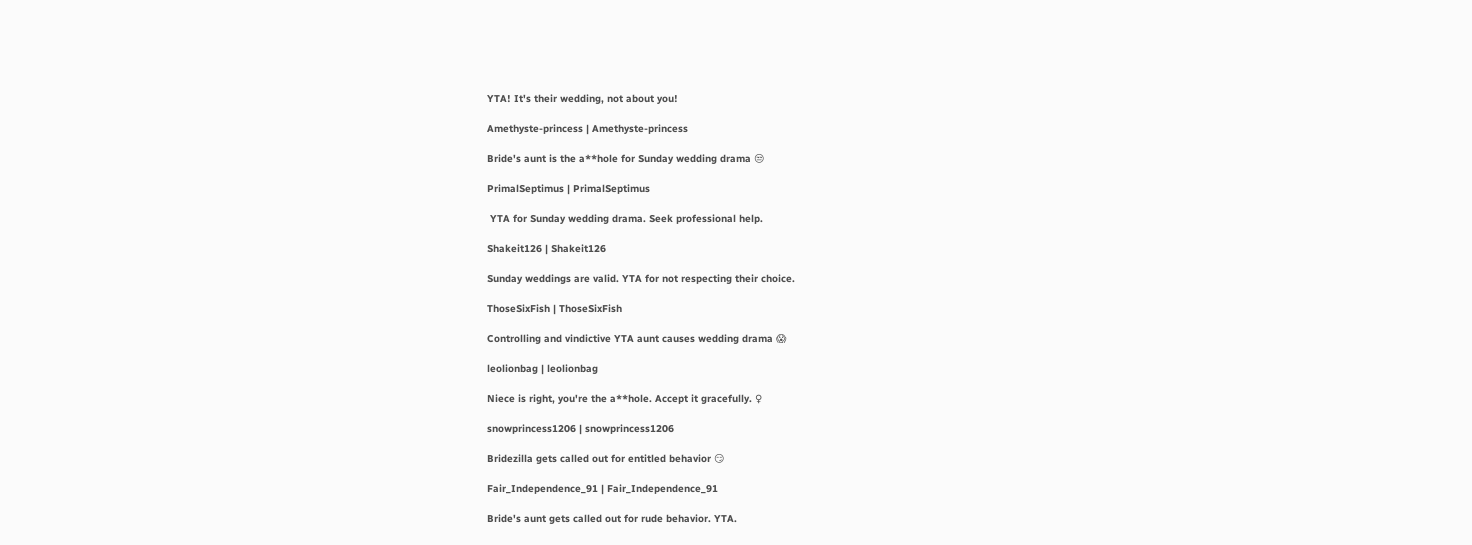YTA! It's their wedding, not about you!

Amethyste-princess | Amethyste-princess

Bride's aunt is the a**hole for Sunday wedding drama 😒

PrimalSeptimus | PrimalSeptimus

 YTA for Sunday wedding drama. Seek professional help.

Shakeit126 | Shakeit126

Sunday weddings are valid. YTA for not respecting their choice.

ThoseSixFish | ThoseSixFish

Controlling and vindictive YTA aunt causes wedding drama 😱

leolionbag | leolionbag

Niece is right, you're the a**hole. Accept it gracefully. ♀

snowprincess1206 | snowprincess1206

Bridezilla gets called out for entitled behavior 😏

Fair_Independence_91 | Fair_Independence_91

Bride's aunt gets called out for rude behavior. YTA.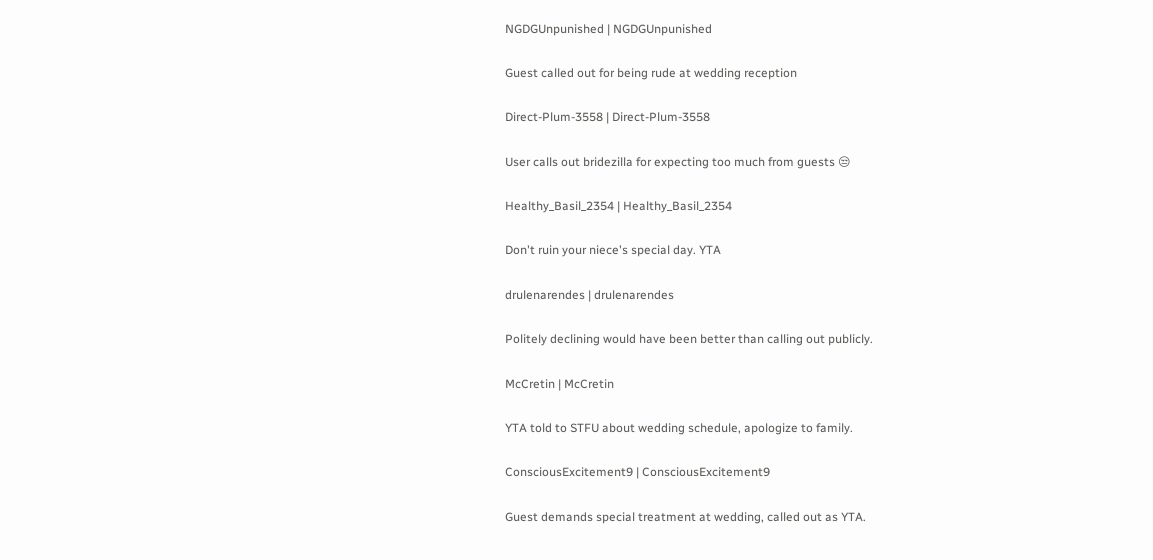NGDGUnpunished | NGDGUnpunished

Guest called out for being rude at wedding reception

Direct-Plum-3558 | Direct-Plum-3558

User calls out bridezilla for expecting too much from guests 😒

Healthy_Basil_2354 | Healthy_Basil_2354

Don't ruin your niece's special day. YTA

drulenarendes | drulenarendes

Politely declining would have been better than calling out publicly.

McCretin | McCretin

YTA told to STFU about wedding schedule, apologize to family.

ConsciousExcitement9 | ConsciousExcitement9

Guest demands special treatment at wedding, called out as YTA.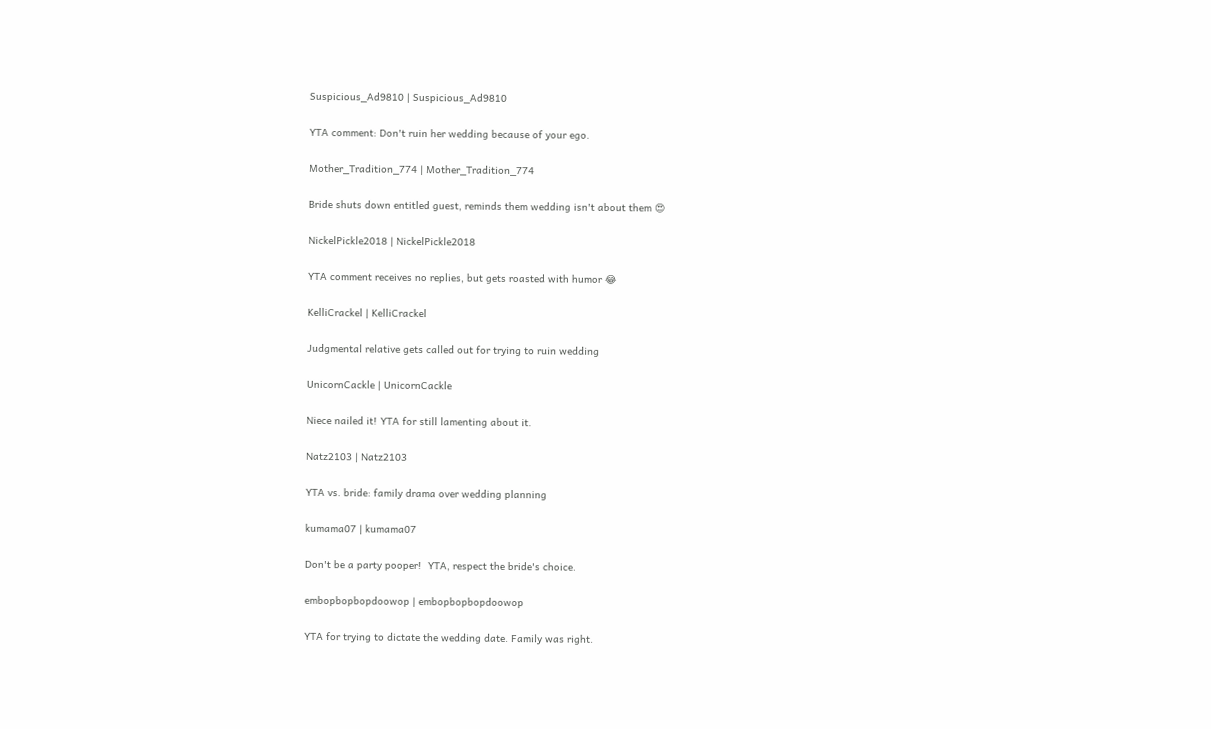Suspicious_Ad9810 | Suspicious_Ad9810

YTA comment: Don't ruin her wedding because of your ego.

Mother_Tradition_774 | Mother_Tradition_774

Bride shuts down entitled guest, reminds them wedding isn't about them 😍

NickelPickle2018 | NickelPickle2018

YTA comment receives no replies, but gets roasted with humor 😂

KelliCrackel | KelliCrackel

Judgmental relative gets called out for trying to ruin wedding

UnicornCackle | UnicornCackle

Niece nailed it! YTA for still lamenting about it.

Natz2103 | Natz2103

YTA vs. bride: family drama over wedding planning

kumama07 | kumama07

Don't be a party pooper!  YTA, respect the bride's choice.

embopbopbopdoowop | embopbopbopdoowop

YTA for trying to dictate the wedding date. Family was right.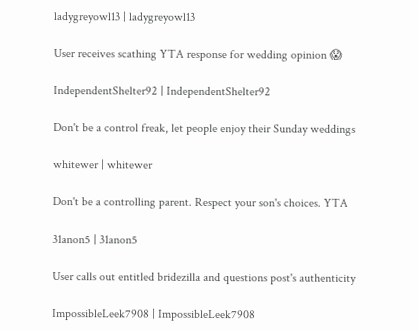ladygreyowl13 | ladygreyowl13

User receives scathing YTA response for wedding opinion 😱

IndependentShelter92 | IndependentShelter92

Don't be a control freak, let people enjoy their Sunday weddings

whitewer | whitewer

Don't be a controlling parent. Respect your son's choices. YTA

31anon5 | 31anon5

User calls out entitled bridezilla and questions post's authenticity

ImpossibleLeek7908 | ImpossibleLeek7908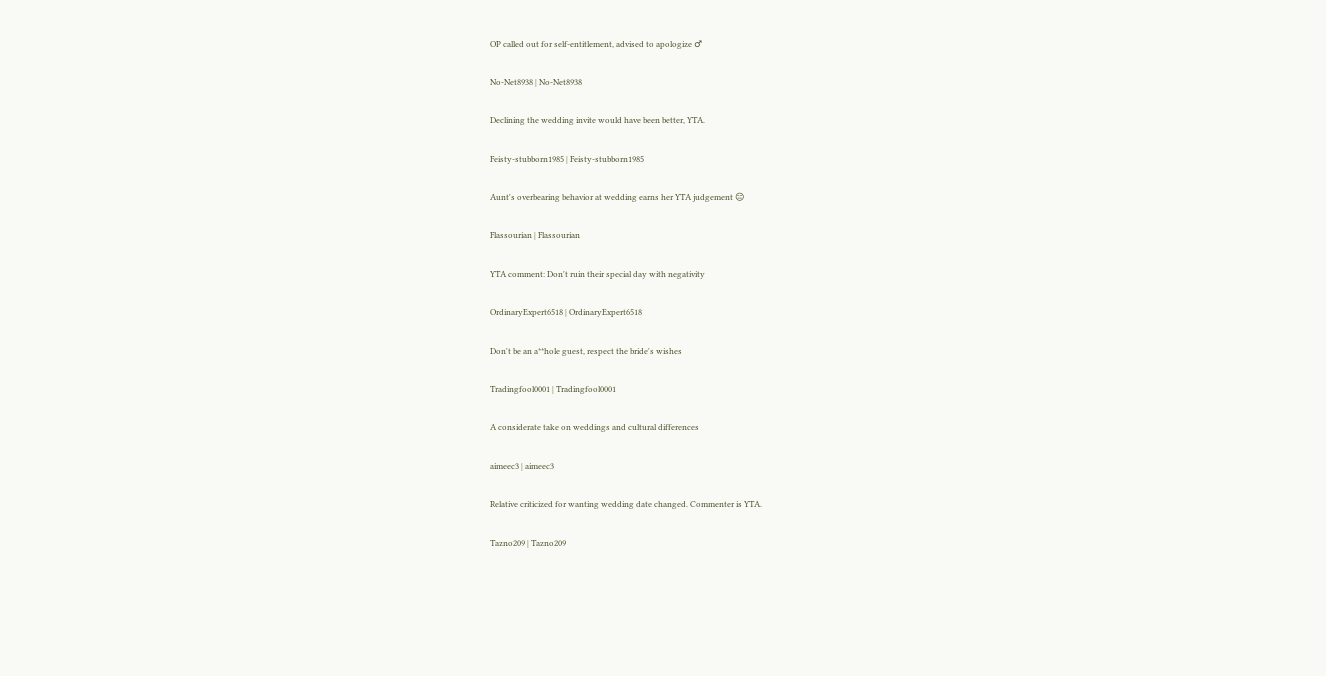OP called out for self-entitlement, advised to apologize ♂

No-Net8938 | No-Net8938

Declining the wedding invite would have been better, YTA.

Feisty-stubborn1985 | Feisty-stubborn1985

Aunt's overbearing behavior at wedding earns her YTA judgement 😑

Flassourian | Flassourian

YTA comment: Don't ruin their special day with negativity

OrdinaryExpert6518 | OrdinaryExpert6518

Don't be an a**hole guest, respect the bride's wishes

Tradingfool0001 | Tradingfool0001

A considerate take on weddings and cultural differences

aimeec3 | aimeec3

Relative criticized for wanting wedding date changed. Commenter is YTA.

Tazno209 | Tazno209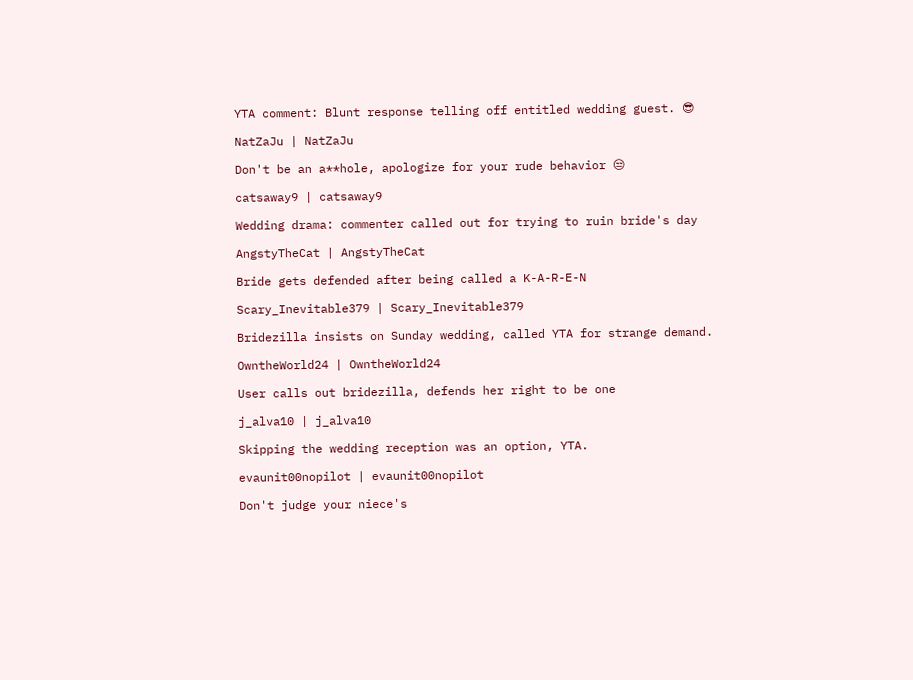YTA comment: Blunt response telling off entitled wedding guest. 😎

NatZaJu | NatZaJu

Don't be an a**hole, apologize for your rude behavior 😒

catsaway9 | catsaway9

Wedding drama: commenter called out for trying to ruin bride's day

AngstyTheCat | AngstyTheCat

Bride gets defended after being called a K-A-R-E-N

Scary_Inevitable379 | Scary_Inevitable379

Bridezilla insists on Sunday wedding, called YTA for strange demand.

OwntheWorld24 | OwntheWorld24

User calls out bridezilla, defends her right to be one

j_alva10 | j_alva10

Skipping the wedding reception was an option, YTA.

evaunit00nopilot | evaunit00nopilot

Don't judge your niece's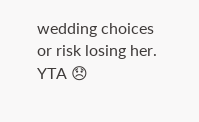wedding choices or risk losing her. YTA 😞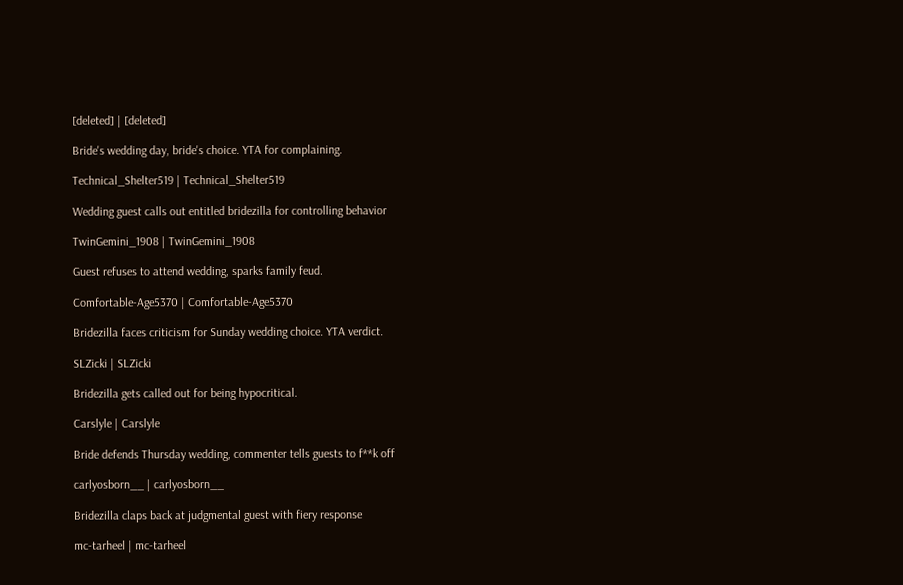[deleted] | [deleted]

Bride's wedding day, bride's choice. YTA for complaining.

Technical_Shelter519 | Technical_Shelter519

Wedding guest calls out entitled bridezilla for controlling behavior

TwinGemini_1908 | TwinGemini_1908

Guest refuses to attend wedding, sparks family feud.

Comfortable-Age5370 | Comfortable-Age5370

Bridezilla faces criticism for Sunday wedding choice. YTA verdict.

SLZicki | SLZicki

Bridezilla gets called out for being hypocritical.

Carslyle | Carslyle

Bride defends Thursday wedding, commenter tells guests to f**k off

carlyosborn__ | carlyosborn__

Bridezilla claps back at judgmental guest with fiery response

mc-tarheel | mc-tarheel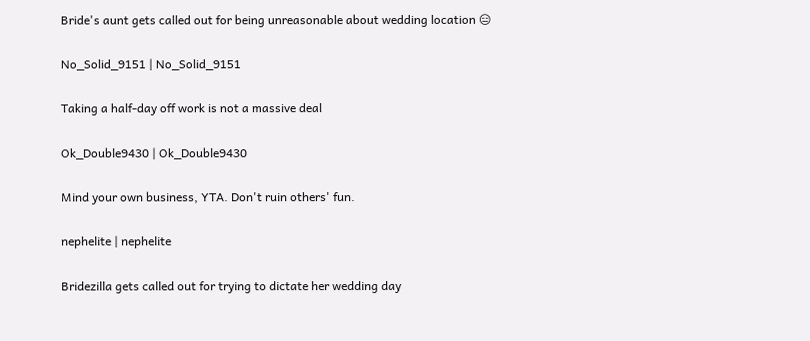Bride's aunt gets called out for being unreasonable about wedding location 😑

No_Solid_9151 | No_Solid_9151

Taking a half-day off work is not a massive deal

Ok_Double9430 | Ok_Double9430

Mind your own business, YTA. Don't ruin others' fun.

nephelite | nephelite

Bridezilla gets called out for trying to dictate her wedding day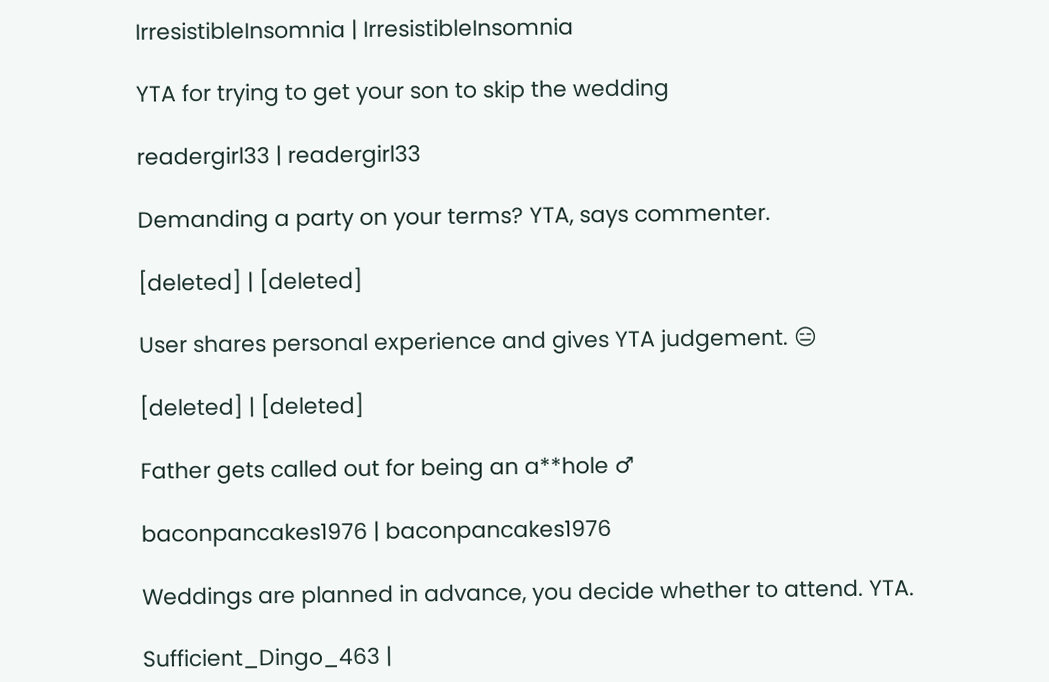IrresistibleInsomnia | IrresistibleInsomnia

YTA for trying to get your son to skip the wedding

readergirl33 | readergirl33

Demanding a party on your terms? YTA, says commenter.

[deleted] | [deleted]

User shares personal experience and gives YTA judgement. 😑

[deleted] | [deleted]

Father gets called out for being an a**hole ♂

baconpancakes1976 | baconpancakes1976

Weddings are planned in advance, you decide whether to attend. YTA.

Sufficient_Dingo_463 |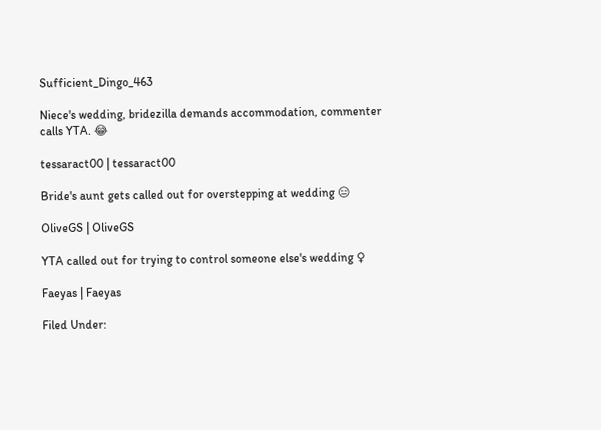Sufficient_Dingo_463

Niece's wedding, bridezilla demands accommodation, commenter calls YTA. 😂

tessaract00 | tessaract00

Bride's aunt gets called out for overstepping at wedding 😑

OliveGS | OliveGS

YTA called out for trying to control someone else's wedding ♀

Faeyas | Faeyas

Filed Under: